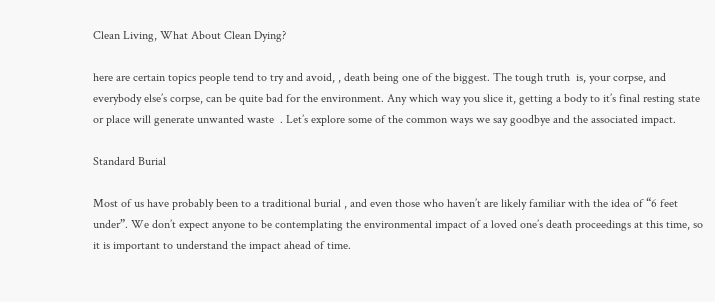Clean Living, What About Clean Dying?

here are certain topics people tend to try and avoid, , death being one of the biggest. The tough truth  is, your corpse, and everybody else’s corpse, can be quite bad for the environment. Any which way you slice it, getting a body to it’s final resting state or place will generate unwanted waste  . Let’s explore some of the common ways we say goodbye and the associated impact.

Standard Burial

Most of us have probably been to a traditional burial , and even those who haven’t are likely familiar with the idea of “6 feet under”. We don’t expect anyone to be contemplating the environmental impact of a loved one’s death proceedings at this time, so it is important to understand the impact ahead of time.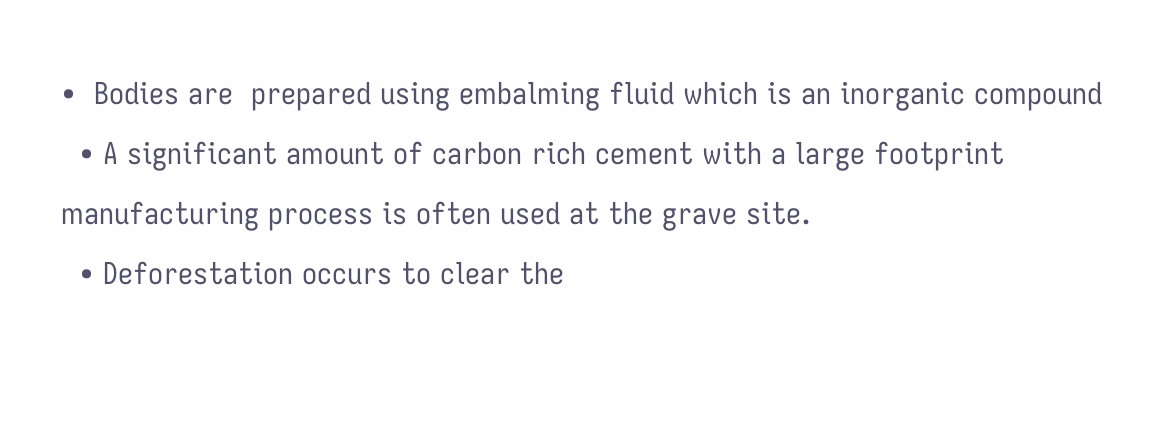•  Bodies are  prepared using embalming fluid which is an inorganic compound
  • A significant amount of carbon rich cement with a large footprint manufacturing process is often used at the grave site.
  • Deforestation occurs to clear the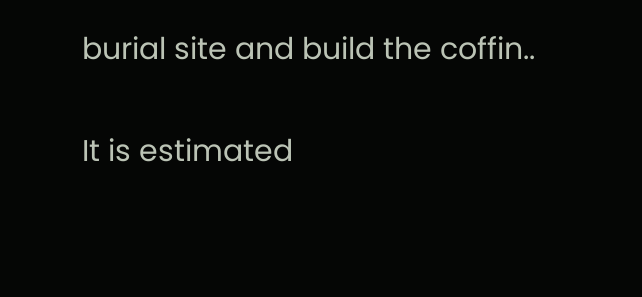burial site and build the coffin..

It is estimated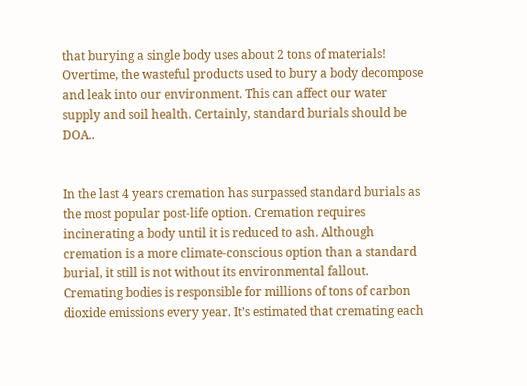that burying a single body uses about 2 tons of materials! Overtime, the wasteful products used to bury a body decompose and leak into our environment. This can affect our water supply and soil health. Certainly, standard burials should be DOA..


In the last 4 years cremation has surpassed standard burials as the most popular post-life option. Cremation requires incinerating a body until it is reduced to ash. Although cremation is a more climate-conscious option than a standard burial, it still is not without its environmental fallout. Cremating bodies is responsible for millions of tons of carbon dioxide emissions every year. It’s estimated that cremating each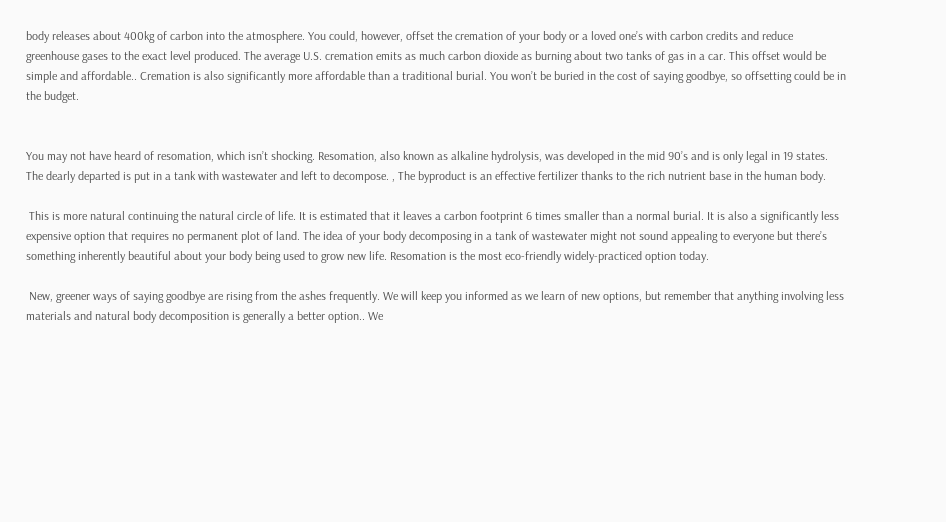body releases about 400kg of carbon into the atmosphere. You could, however, offset the cremation of your body or a loved one’s with carbon credits and reduce greenhouse gases to the exact level produced. The average U.S. cremation emits as much carbon dioxide as burning about two tanks of gas in a car. This offset would be simple and affordable.. Cremation is also significantly more affordable than a traditional burial. You won’t be buried in the cost of saying goodbye, so offsetting could be in the budget.


You may not have heard of resomation, which isn’t shocking. Resomation, also known as alkaline hydrolysis, was developed in the mid 90’s and is only legal in 19 states. The dearly departed is put in a tank with wastewater and left to decompose. , The byproduct is an effective fertilizer thanks to the rich nutrient base in the human body.

 This is more natural continuing the natural circle of life. It is estimated that it leaves a carbon footprint 6 times smaller than a normal burial. It is also a significantly less expensive option that requires no permanent plot of land. The idea of your body decomposing in a tank of wastewater might not sound appealing to everyone but there’s something inherently beautiful about your body being used to grow new life. Resomation is the most eco-friendly widely-practiced option today.

 New, greener ways of saying goodbye are rising from the ashes frequently. We will keep you informed as we learn of new options, but remember that anything involving less materials and natural body decomposition is generally a better option.. We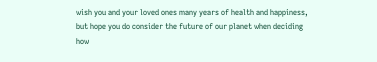wish you and your loved ones many years of health and happiness, but hope you do consider the future of our planet when deciding how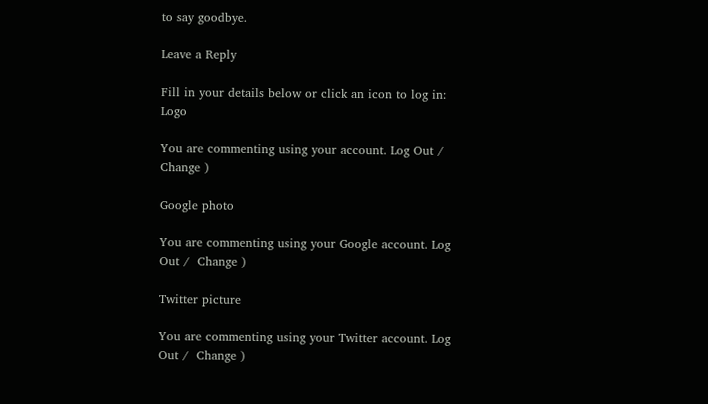to say goodbye.

Leave a Reply

Fill in your details below or click an icon to log in: Logo

You are commenting using your account. Log Out /  Change )

Google photo

You are commenting using your Google account. Log Out /  Change )

Twitter picture

You are commenting using your Twitter account. Log Out /  Change )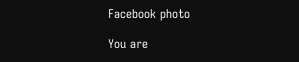Facebook photo

You are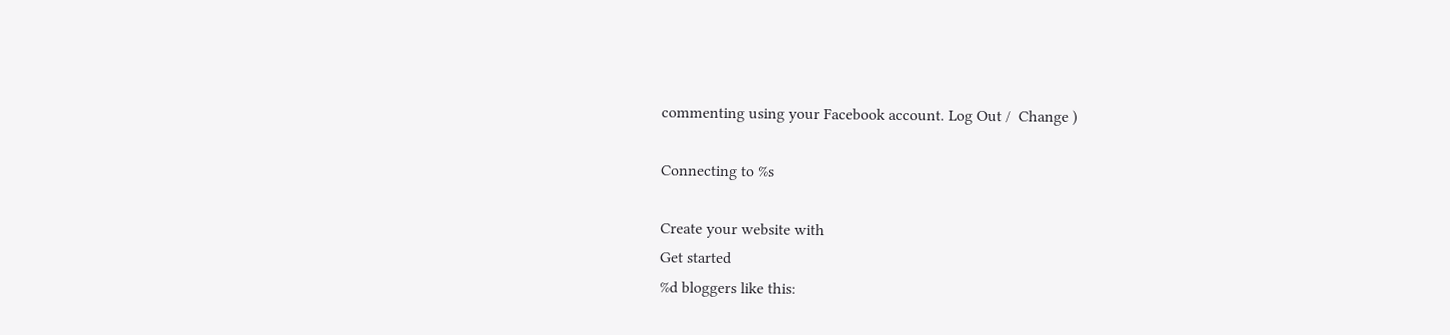commenting using your Facebook account. Log Out /  Change )

Connecting to %s

Create your website with
Get started
%d bloggers like this: